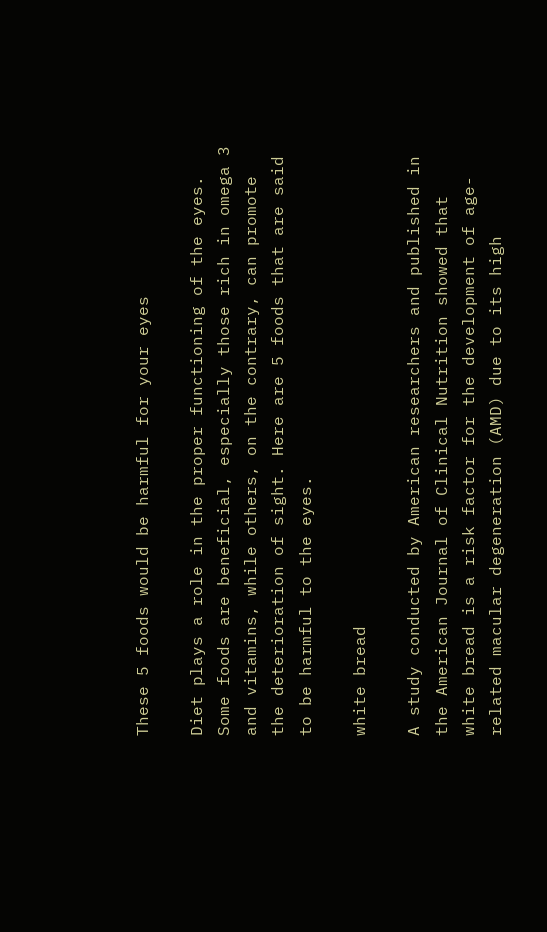These 5 foods would be harmful for your eyes

Diet plays a role in the proper functioning of the eyes. Some foods are beneficial, especially those rich in omega 3 and vitamins, while others, on the contrary, can promote the deterioration of sight. Here are 5 foods that are said to be harmful to the eyes.

white bread

A study conducted by American researchers and published in the American Journal of Clinical Nutrition showed that white bread is a risk factor for the development of age-related macular degeneration (AMD) due to its high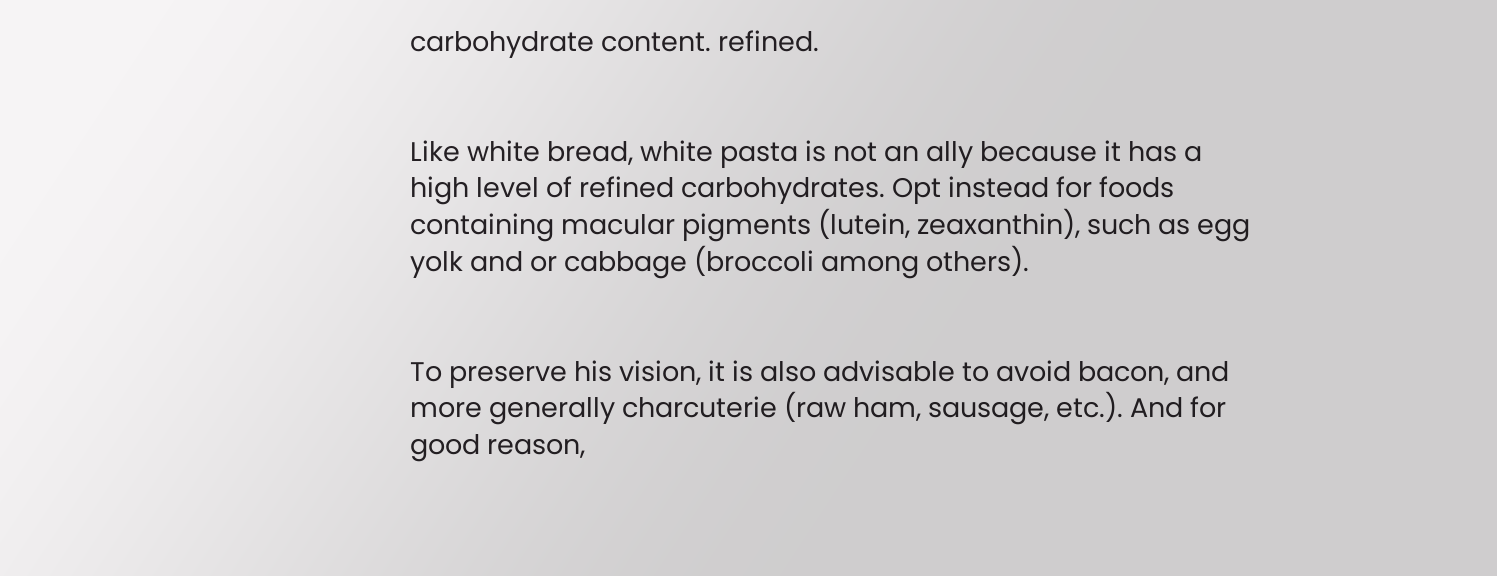carbohydrate content. refined.


Like white bread, white pasta is not an ally because it has a high level of refined carbohydrates. Opt instead for foods containing macular pigments (lutein, zeaxanthin), such as egg yolk and or cabbage (broccoli among others).


To preserve his vision, it is also advisable to avoid bacon, and more generally charcuterie (raw ham, sausage, etc.). And for good reason,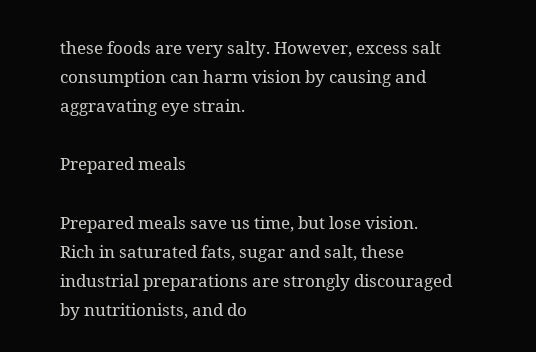these foods are very salty. However, excess salt consumption can harm vision by causing and aggravating eye strain.

Prepared meals

Prepared meals save us time, but lose vision. Rich in saturated fats, sugar and salt, these industrial preparations are strongly discouraged by nutritionists, and do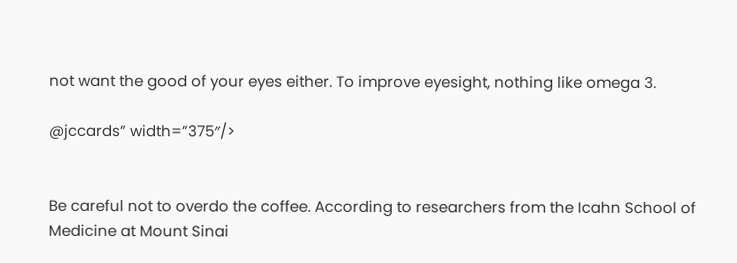not want the good of your eyes either. To improve eyesight, nothing like omega 3.

@jccards” width=”375″/>


Be careful not to overdo the coffee. According to researchers from the Icahn School of Medicine at Mount Sinai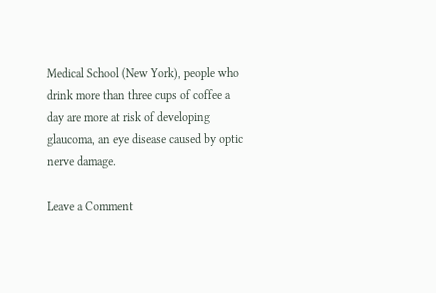Medical School (New York), people who drink more than three cups of coffee a day are more at risk of developing glaucoma, an eye disease caused by optic nerve damage.

Leave a Comment